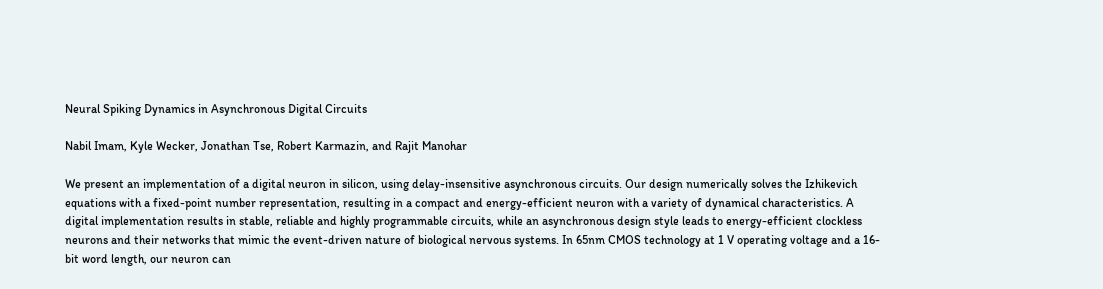Neural Spiking Dynamics in Asynchronous Digital Circuits

Nabil Imam, Kyle Wecker, Jonathan Tse, Robert Karmazin, and Rajit Manohar

We present an implementation of a digital neuron in silicon, using delay-insensitive asynchronous circuits. Our design numerically solves the Izhikevich equations with a fixed-point number representation, resulting in a compact and energy-efficient neuron with a variety of dynamical characteristics. A digital implementation results in stable, reliable and highly programmable circuits, while an asynchronous design style leads to energy-efficient clockless neurons and their networks that mimic the event-driven nature of biological nervous systems. In 65nm CMOS technology at 1 V operating voltage and a 16-bit word length, our neuron can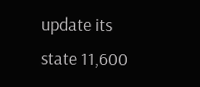update its state 11,600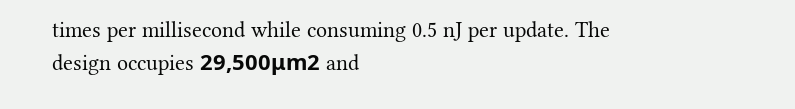times per millisecond while consuming 0.5 nJ per update. The design occupies 29,500μm2 and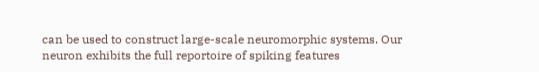can be used to construct large-scale neuromorphic systems. Our neuron exhibits the full reportoire of spiking features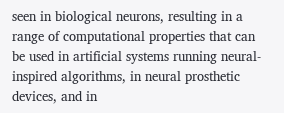seen in biological neurons, resulting in a range of computational properties that can be used in artificial systems running neural-inspired algorithms, in neural prosthetic devices, and in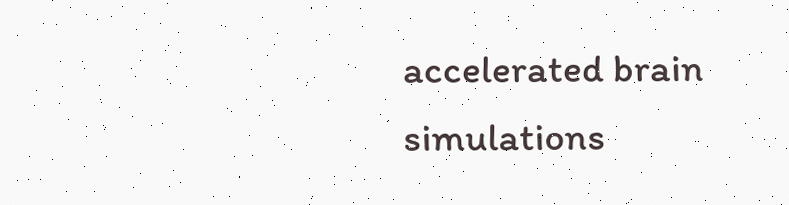accelerated brain simulations